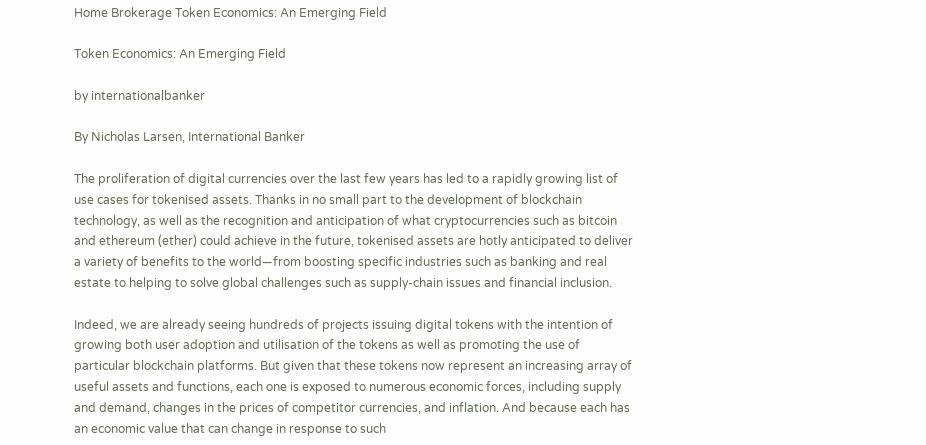Home Brokerage Token Economics: An Emerging Field

Token Economics: An Emerging Field

by internationalbanker

By Nicholas Larsen, International Banker

The proliferation of digital currencies over the last few years has led to a rapidly growing list of use cases for tokenised assets. Thanks in no small part to the development of blockchain technology, as well as the recognition and anticipation of what cryptocurrencies such as bitcoin and ethereum (ether) could achieve in the future, tokenised assets are hotly anticipated to deliver a variety of benefits to the world—from boosting specific industries such as banking and real estate to helping to solve global challenges such as supply-chain issues and financial inclusion.

Indeed, we are already seeing hundreds of projects issuing digital tokens with the intention of growing both user adoption and utilisation of the tokens as well as promoting the use of particular blockchain platforms. But given that these tokens now represent an increasing array of useful assets and functions, each one is exposed to numerous economic forces, including supply and demand, changes in the prices of competitor currencies, and inflation. And because each has an economic value that can change in response to such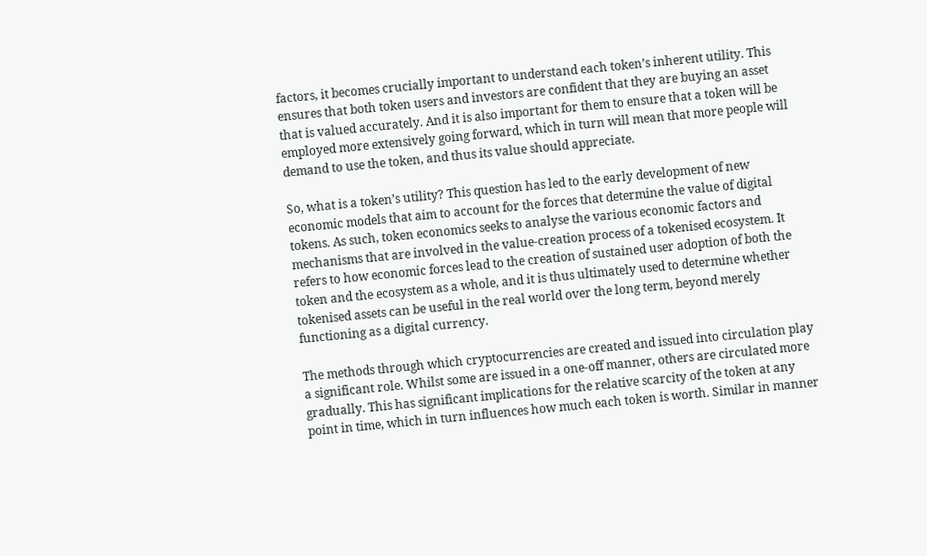factors, it becomes crucially important to understand each token’s inherent utility. This ensures that both token users and investors are confident that they are buying an asset that is valued accurately. And it is also important for them to ensure that a token will be employed more extensively going forward, which in turn will mean that more people will demand to use the token, and thus its value should appreciate.

So, what is a token’s utility? This question has led to the early development of new economic models that aim to account for the forces that determine the value of digital tokens. As such, token economics seeks to analyse the various economic factors and mechanisms that are involved in the value-creation process of a tokenised ecosystem. It refers to how economic forces lead to the creation of sustained user adoption of both the token and the ecosystem as a whole, and it is thus ultimately used to determine whether tokenised assets can be useful in the real world over the long term, beyond merely functioning as a digital currency.

The methods through which cryptocurrencies are created and issued into circulation play a significant role. Whilst some are issued in a one-off manner, others are circulated more gradually. This has significant implications for the relative scarcity of the token at any point in time, which in turn influences how much each token is worth. Similar in manner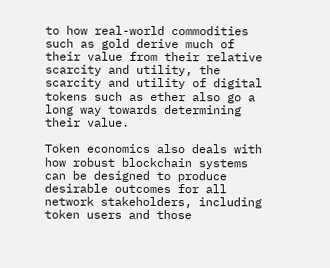to how real-world commodities such as gold derive much of their value from their relative scarcity and utility, the scarcity and utility of digital tokens such as ether also go a long way towards determining their value.

Token economics also deals with how robust blockchain systems can be designed to produce desirable outcomes for all network stakeholders, including token users and those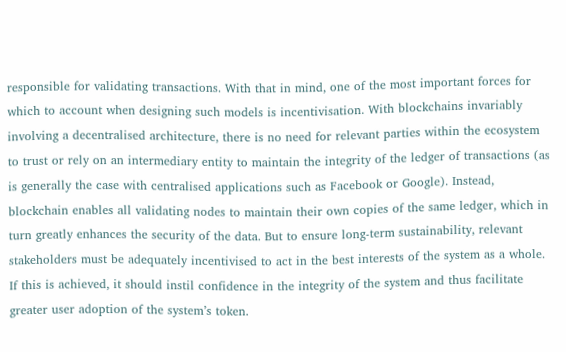responsible for validating transactions. With that in mind, one of the most important forces for which to account when designing such models is incentivisation. With blockchains invariably involving a decentralised architecture, there is no need for relevant parties within the ecosystem to trust or rely on an intermediary entity to maintain the integrity of the ledger of transactions (as is generally the case with centralised applications such as Facebook or Google). Instead, blockchain enables all validating nodes to maintain their own copies of the same ledger, which in turn greatly enhances the security of the data. But to ensure long-term sustainability, relevant stakeholders must be adequately incentivised to act in the best interests of the system as a whole. If this is achieved, it should instil confidence in the integrity of the system and thus facilitate greater user adoption of the system’s token.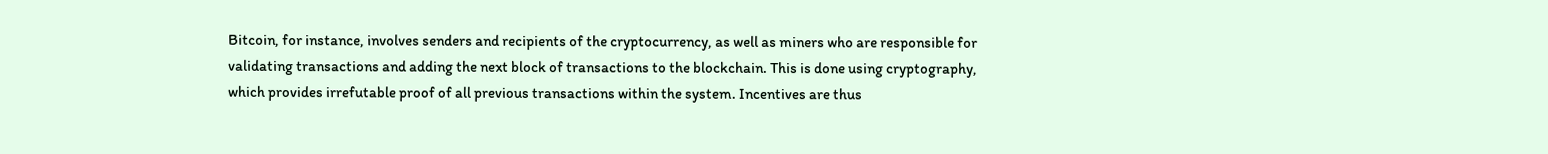Bitcoin, for instance, involves senders and recipients of the cryptocurrency, as well as miners who are responsible for validating transactions and adding the next block of transactions to the blockchain. This is done using cryptography, which provides irrefutable proof of all previous transactions within the system. Incentives are thus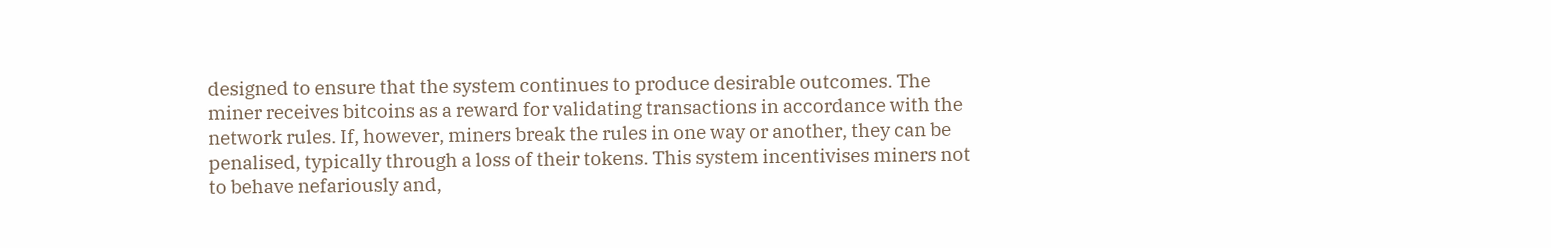designed to ensure that the system continues to produce desirable outcomes. The miner receives bitcoins as a reward for validating transactions in accordance with the network rules. If, however, miners break the rules in one way or another, they can be penalised, typically through a loss of their tokens. This system incentivises miners not to behave nefariously and,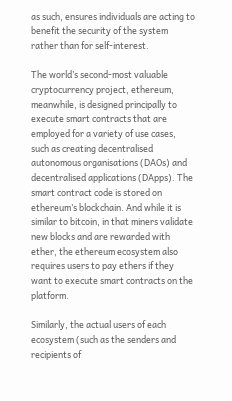as such, ensures individuals are acting to benefit the security of the system rather than for self-interest.

The world’s second-most valuable cryptocurrency project, ethereum, meanwhile, is designed principally to execute smart contracts that are employed for a variety of use cases, such as creating decentralised autonomous organisations (DAOs) and decentralised applications (DApps). The smart contract code is stored on ethereum’s blockchain. And while it is similar to bitcoin, in that miners validate new blocks and are rewarded with ether, the ethereum ecosystem also requires users to pay ethers if they want to execute smart contracts on the platform.

Similarly, the actual users of each ecosystem (such as the senders and recipients of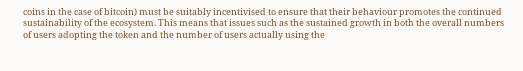coins in the case of bitcoin) must be suitably incentivised to ensure that their behaviour promotes the continued sustainability of the ecosystem. This means that issues such as the sustained growth in both the overall numbers of users adopting the token and the number of users actually using the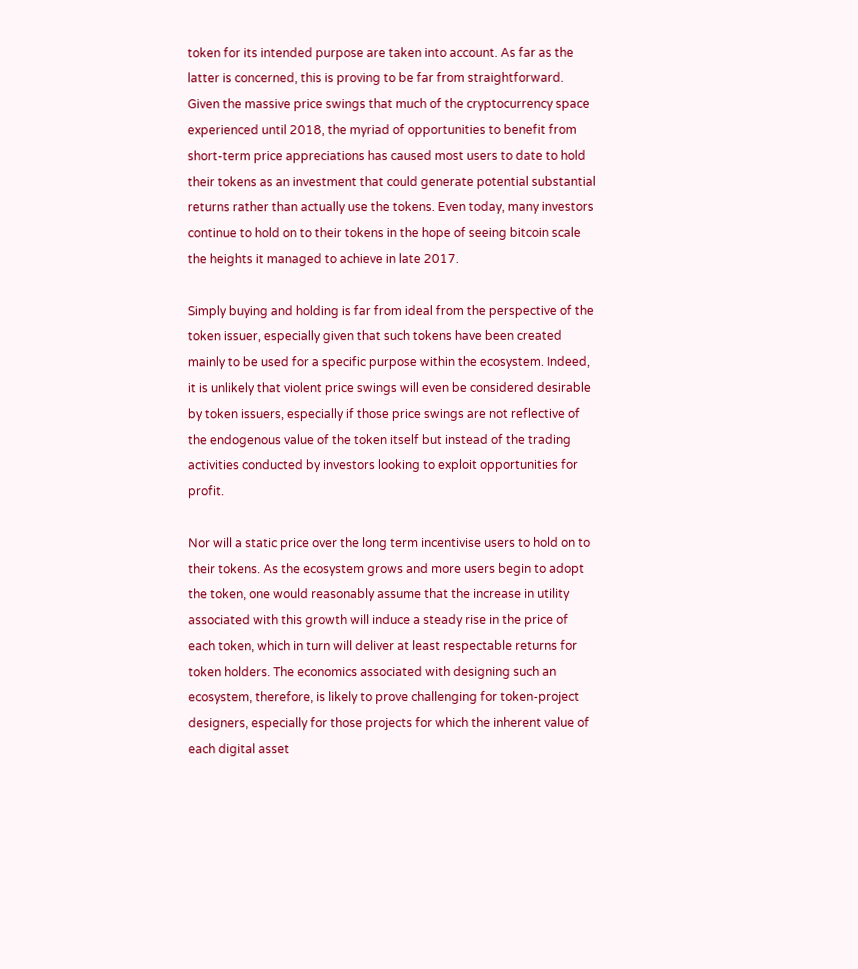token for its intended purpose are taken into account. As far as the latter is concerned, this is proving to be far from straightforward. Given the massive price swings that much of the cryptocurrency space experienced until 2018, the myriad of opportunities to benefit from short-term price appreciations has caused most users to date to hold their tokens as an investment that could generate potential substantial returns rather than actually use the tokens. Even today, many investors continue to hold on to their tokens in the hope of seeing bitcoin scale the heights it managed to achieve in late 2017.

Simply buying and holding is far from ideal from the perspective of the token issuer, especially given that such tokens have been created mainly to be used for a specific purpose within the ecosystem. Indeed, it is unlikely that violent price swings will even be considered desirable by token issuers, especially if those price swings are not reflective of the endogenous value of the token itself but instead of the trading activities conducted by investors looking to exploit opportunities for profit.

Nor will a static price over the long term incentivise users to hold on to their tokens. As the ecosystem grows and more users begin to adopt the token, one would reasonably assume that the increase in utility associated with this growth will induce a steady rise in the price of each token, which in turn will deliver at least respectable returns for token holders. The economics associated with designing such an ecosystem, therefore, is likely to prove challenging for token-project designers, especially for those projects for which the inherent value of each digital asset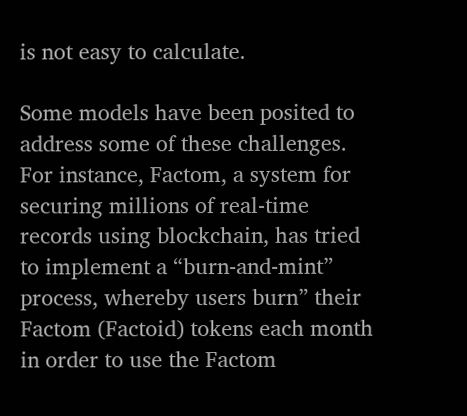is not easy to calculate.

Some models have been posited to address some of these challenges. For instance, Factom, a system for securing millions of real-time records using blockchain, has tried to implement a “burn-and-mint” process, whereby users burn” their Factom (Factoid) tokens each month in order to use the Factom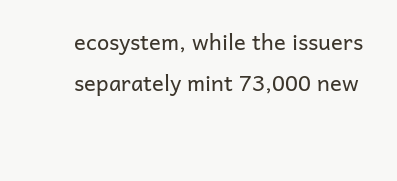ecosystem, while the issuers separately mint 73,000 new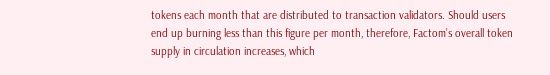tokens each month that are distributed to transaction validators. Should users end up burning less than this figure per month, therefore, Factom’s overall token supply in circulation increases, which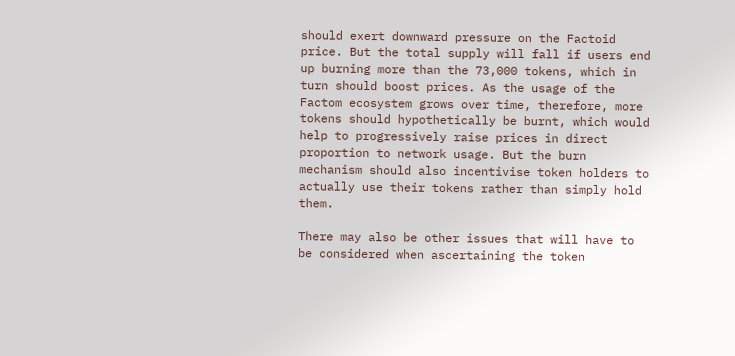should exert downward pressure on the Factoid price. But the total supply will fall if users end up burning more than the 73,000 tokens, which in turn should boost prices. As the usage of the Factom ecosystem grows over time, therefore, more tokens should hypothetically be burnt, which would help to progressively raise prices in direct proportion to network usage. But the burn mechanism should also incentivise token holders to actually use their tokens rather than simply hold them.

There may also be other issues that will have to be considered when ascertaining the token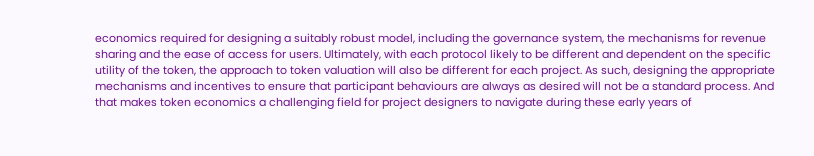economics required for designing a suitably robust model, including the governance system, the mechanisms for revenue sharing and the ease of access for users. Ultimately, with each protocol likely to be different and dependent on the specific utility of the token, the approach to token valuation will also be different for each project. As such, designing the appropriate mechanisms and incentives to ensure that participant behaviours are always as desired will not be a standard process. And that makes token economics a challenging field for project designers to navigate during these early years of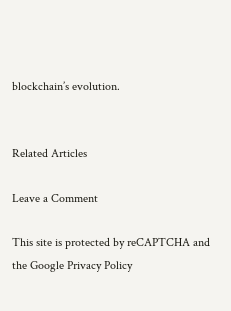blockchain’s evolution.


Related Articles

Leave a Comment

This site is protected by reCAPTCHA and the Google Privacy Policy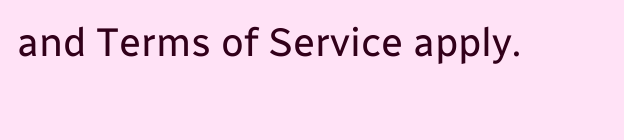and Terms of Service apply.